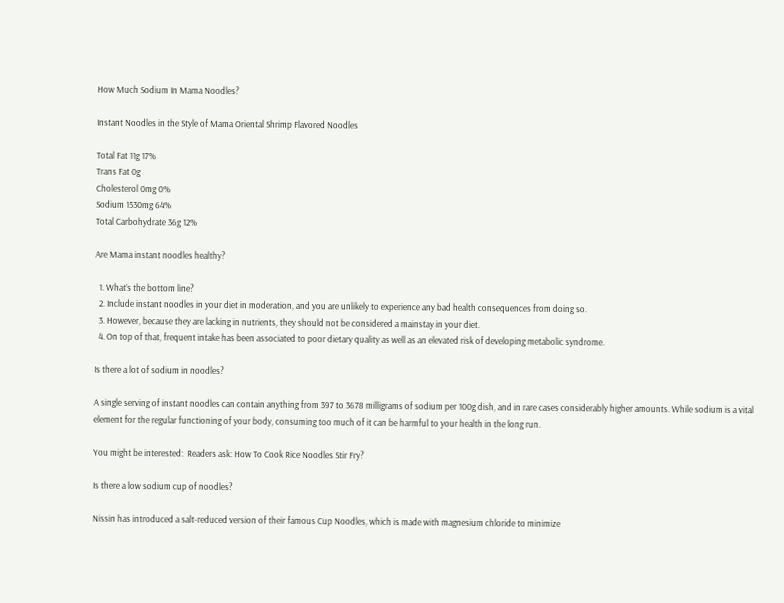How Much Sodium In Mama Noodles?

Instant Noodles in the Style of Mama Oriental Shrimp Flavored Noodles

Total Fat 11g 17%
Trans Fat 0g
Cholesterol 0mg 0%
Sodium 1530mg 64%
Total Carbohydrate 36g 12%

Are Mama instant noodles healthy?

  1. What’s the bottom line?
  2. Include instant noodles in your diet in moderation, and you are unlikely to experience any bad health consequences from doing so.
  3. However, because they are lacking in nutrients, they should not be considered a mainstay in your diet.
  4. On top of that, frequent intake has been associated to poor dietary quality as well as an elevated risk of developing metabolic syndrome.

Is there a lot of sodium in noodles?

A single serving of instant noodles can contain anything from 397 to 3678 milligrams of sodium per 100g dish, and in rare cases considerably higher amounts. While sodium is a vital element for the regular functioning of your body, consuming too much of it can be harmful to your health in the long run.

You might be interested:  Readers ask: How To Cook Rice Noodles Stir Fry?

Is there a low sodium cup of noodles?

Nissin has introduced a salt-reduced version of their famous Cup Noodles, which is made with magnesium chloride to minimize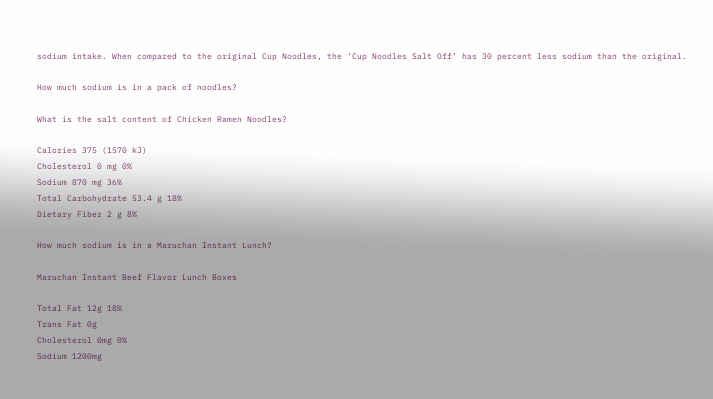sodium intake. When compared to the original Cup Noodles, the ‘Cup Noodles Salt Off’ has 30 percent less sodium than the original.

How much sodium is in a pack of noodles?

What is the salt content of Chicken Ramen Noodles?

Calories 375 (1570 kJ)
Cholesterol 0 mg 0%
Sodium 870 mg 36%
Total Carbohydrate 53.4 g 18%
Dietary Fiber 2 g 8%

How much sodium is in a Maruchan Instant Lunch?

Maruchan Instant Beef Flavor Lunch Boxes

Total Fat 12g 18%
Trans Fat 0g
Cholesterol 0mg 0%
Sodium 1200mg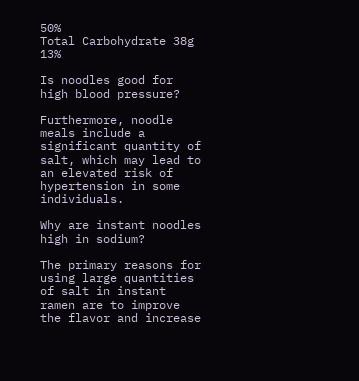50%
Total Carbohydrate 38g 13%

Is noodles good for high blood pressure?

Furthermore, noodle meals include a significant quantity of salt, which may lead to an elevated risk of hypertension in some individuals.

Why are instant noodles high in sodium?

The primary reasons for using large quantities of salt in instant ramen are to improve the flavor and increase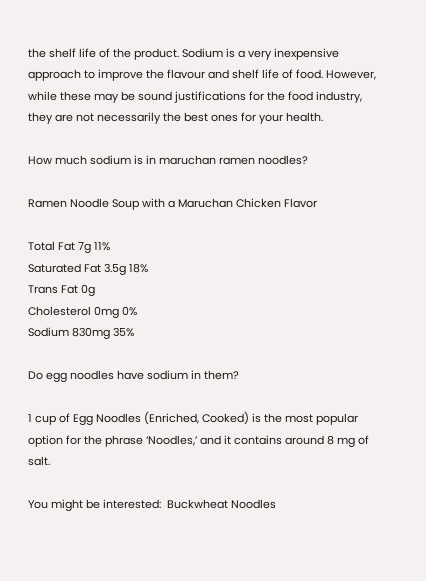the shelf life of the product. Sodium is a very inexpensive approach to improve the flavour and shelf life of food. However, while these may be sound justifications for the food industry, they are not necessarily the best ones for your health.

How much sodium is in maruchan ramen noodles?

Ramen Noodle Soup with a Maruchan Chicken Flavor

Total Fat 7g 11%
Saturated Fat 3.5g 18%
Trans Fat 0g
Cholesterol 0mg 0%
Sodium 830mg 35%

Do egg noodles have sodium in them?

1 cup of Egg Noodles (Enriched, Cooked) is the most popular option for the phrase ‘Noodles,’ and it contains around 8 mg of salt.

You might be interested:  Buckwheat Noodles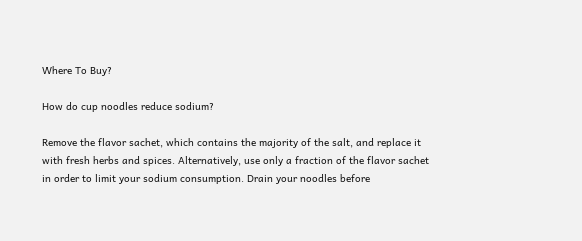Where To Buy?

How do cup noodles reduce sodium?

Remove the flavor sachet, which contains the majority of the salt, and replace it with fresh herbs and spices. Alternatively, use only a fraction of the flavor sachet in order to limit your sodium consumption. Drain your noodles before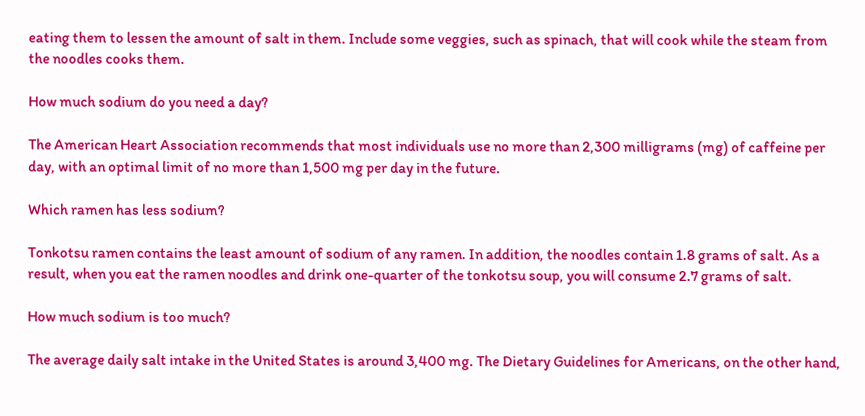eating them to lessen the amount of salt in them. Include some veggies, such as spinach, that will cook while the steam from the noodles cooks them.

How much sodium do you need a day?

The American Heart Association recommends that most individuals use no more than 2,300 milligrams (mg) of caffeine per day, with an optimal limit of no more than 1,500 mg per day in the future.

Which ramen has less sodium?

Tonkotsu ramen contains the least amount of sodium of any ramen. In addition, the noodles contain 1.8 grams of salt. As a result, when you eat the ramen noodles and drink one-quarter of the tonkotsu soup, you will consume 2.7 grams of salt.

How much sodium is too much?

The average daily salt intake in the United States is around 3,400 mg. The Dietary Guidelines for Americans, on the other hand,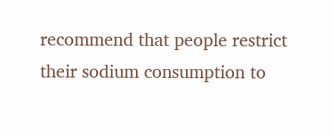recommend that people restrict their sodium consumption to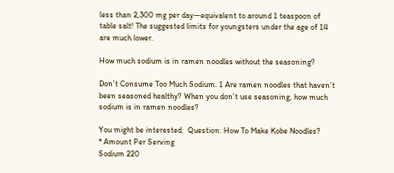less than 2,300 mg per day—equivalent to around 1 teaspoon of table salt! The suggested limits for youngsters under the age of 14 are much lower.

How much sodium is in ramen noodles without the seasoning?

Don’t Consume Too Much Sodium. 1 Are ramen noodles that haven’t been seasoned healthy? When you don’t use seasoning, how much sodium is in ramen noodles?

You might be interested:  Question: How To Make Kobe Noodles?
* Amount Per Serving
Sodium 220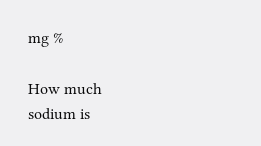mg %

How much sodium is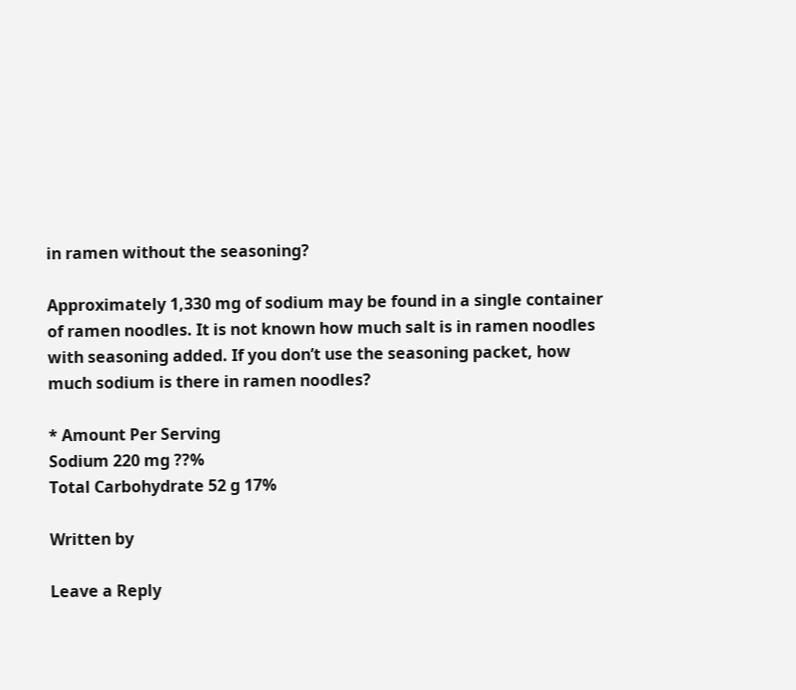in ramen without the seasoning?

Approximately 1,330 mg of sodium may be found in a single container of ramen noodles. It is not known how much salt is in ramen noodles with seasoning added. If you don’t use the seasoning packet, how much sodium is there in ramen noodles?

* Amount Per Serving
Sodium 220 mg ??%
Total Carbohydrate 52 g 17%

Written by

Leave a Reply